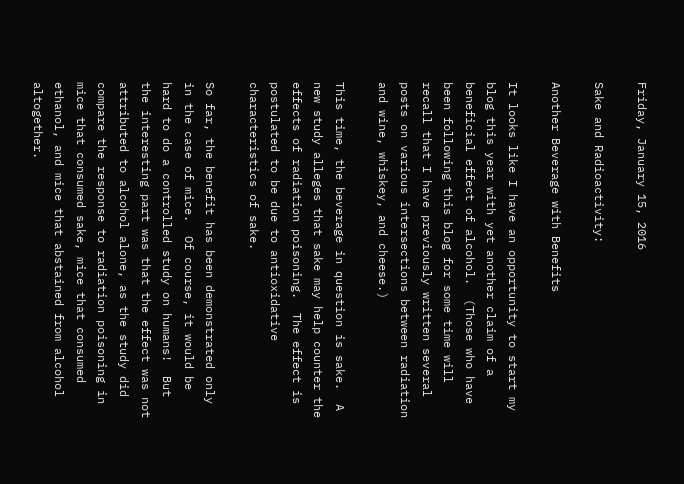Friday, January 15, 2016

Sake and Radioactivity:

Another Beverage with Benefits

It looks like I have an opportunity to start my blog this year with yet another claim of a beneficial effect of alcohol.  (Those who have been following this blog for some time will recall that I have previously written several posts on various intersections between radiation and wine, whiskey, and cheese.)

This time, the beverage in question is sake.  A new study alleges that sake may help counter the effects of radiation poisoning.  The effect is postulated to be due to antioxidative characteristics of sake.

So far, the benefit has been demonstrated only in the case of mice.  Of course, it would be hard to do a controlled study on humans!  But the interesting part was that the effect was not attributed to alcohol alone, as the study did compare the response to radiation poisoning in mice that consumed sake, mice that consumed ethanol, and mice that abstained from alcohol altogether.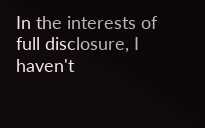In the interests of full disclosure, I haven't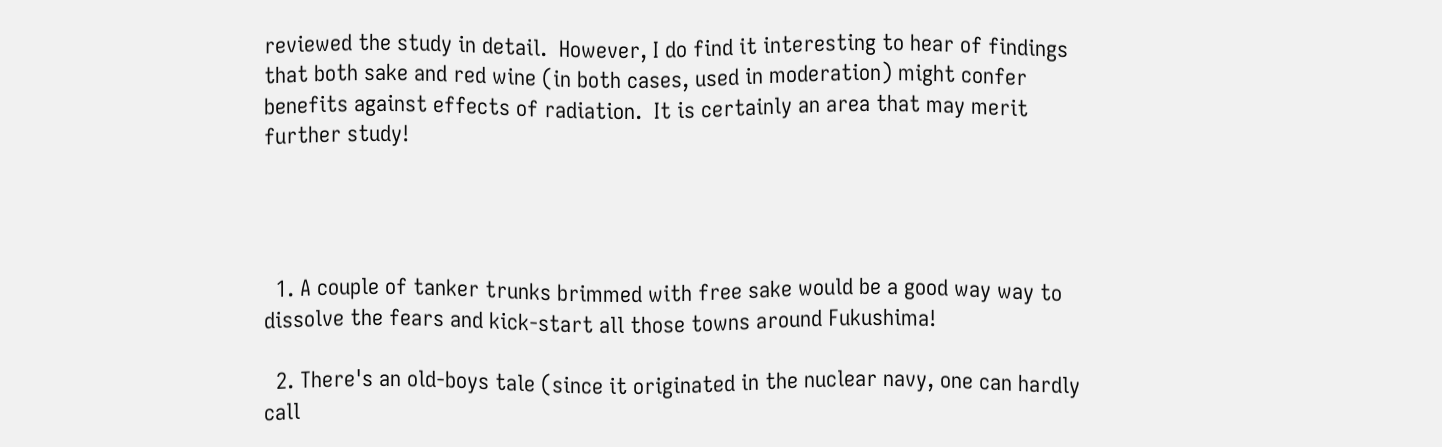reviewed the study in detail.  However, I do find it interesting to hear of findings that both sake and red wine (in both cases, used in moderation) might confer benefits against effects of radiation.  It is certainly an area that may merit further study!




  1. A couple of tanker trunks brimmed with free sake would be a good way way to dissolve the fears and kick-start all those towns around Fukushima!

  2. There's an old-boys tale (since it originated in the nuclear navy, one can hardly call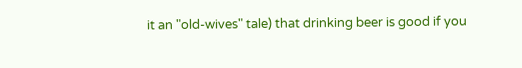it an "old-wives" tale) that drinking beer is good if you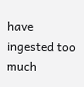have ingested too much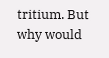tritium. But why would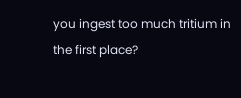you ingest too much tritium in the first place?